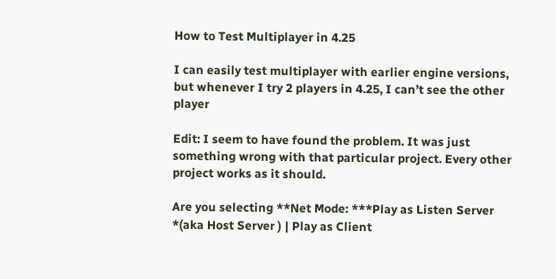How to Test Multiplayer in 4.25

I can easily test multiplayer with earlier engine versions, but whenever I try 2 players in 4.25, I can’t see the other player

Edit: I seem to have found the problem. It was just something wrong with that particular project. Every other project works as it should.

Are you selecting **Net Mode: ***Play as Listen Server *(aka Host Server ) | Play as Client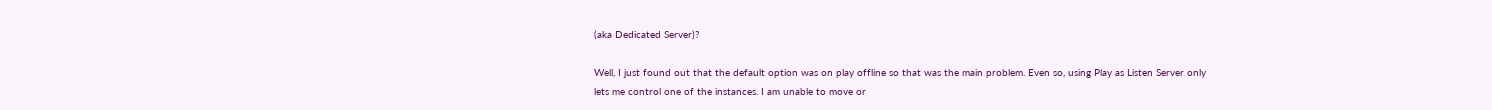(aka Dedicated Server)?

Well, I just found out that the default option was on play offline so that was the main problem. Even so, using Play as Listen Server only lets me control one of the instances. I am unable to move or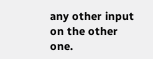any other input on the other one.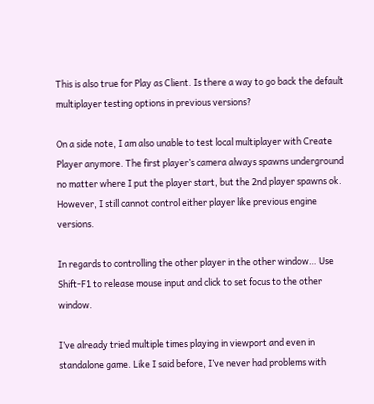This is also true for Play as Client. Is there a way to go back the default multiplayer testing options in previous versions?

On a side note, I am also unable to test local multiplayer with Create Player anymore. The first player’s camera always spawns underground no matter where I put the player start, but the 2nd player spawns ok. However, I still cannot control either player like previous engine versions.

In regards to controlling the other player in the other window… Use Shift-F1 to release mouse input and click to set focus to the other window.

I’ve already tried multiple times playing in viewport and even in standalone game. Like I said before, I’ve never had problems with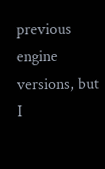previous engine versions, but I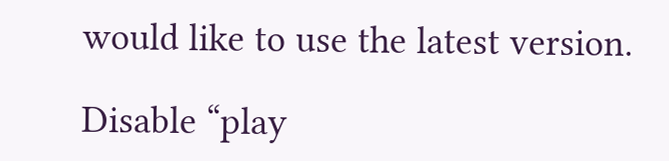would like to use the latest version.

Disable “play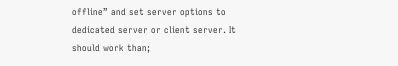offline” and set server options to dedicated server or client server. It should work than;